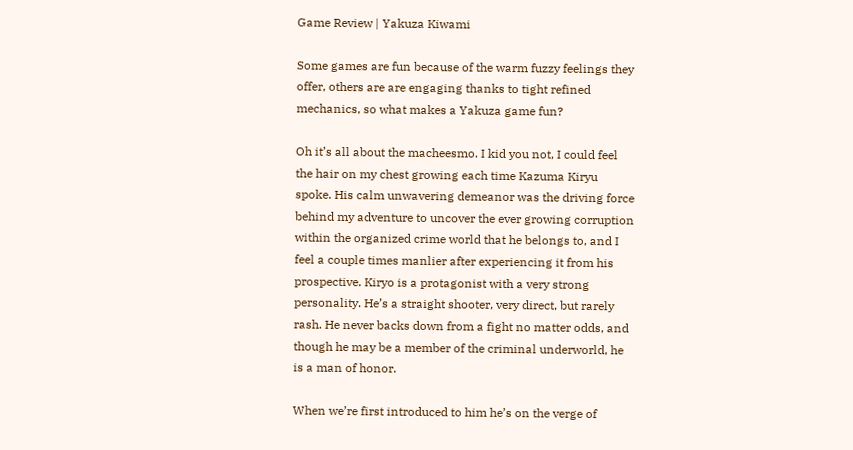Game Review | Yakuza Kiwami

Some games are fun because of the warm fuzzy feelings they offer, others are are engaging thanks to tight refined mechanics, so what makes a Yakuza game fun?

Oh it’s all about the macheesmo. I kid you not, I could feel the hair on my chest growing each time Kazuma Kiryu spoke. His calm unwavering demeanor was the driving force behind my adventure to uncover the ever growing corruption within the organized crime world that he belongs to, and I feel a couple times manlier after experiencing it from his prospective. Kiryo is a protagonist with a very strong personality. He’s a straight shooter, very direct, but rarely rash. He never backs down from a fight no matter odds, and though he may be a member of the criminal underworld, he is a man of honor.

When we’re first introduced to him he’s on the verge of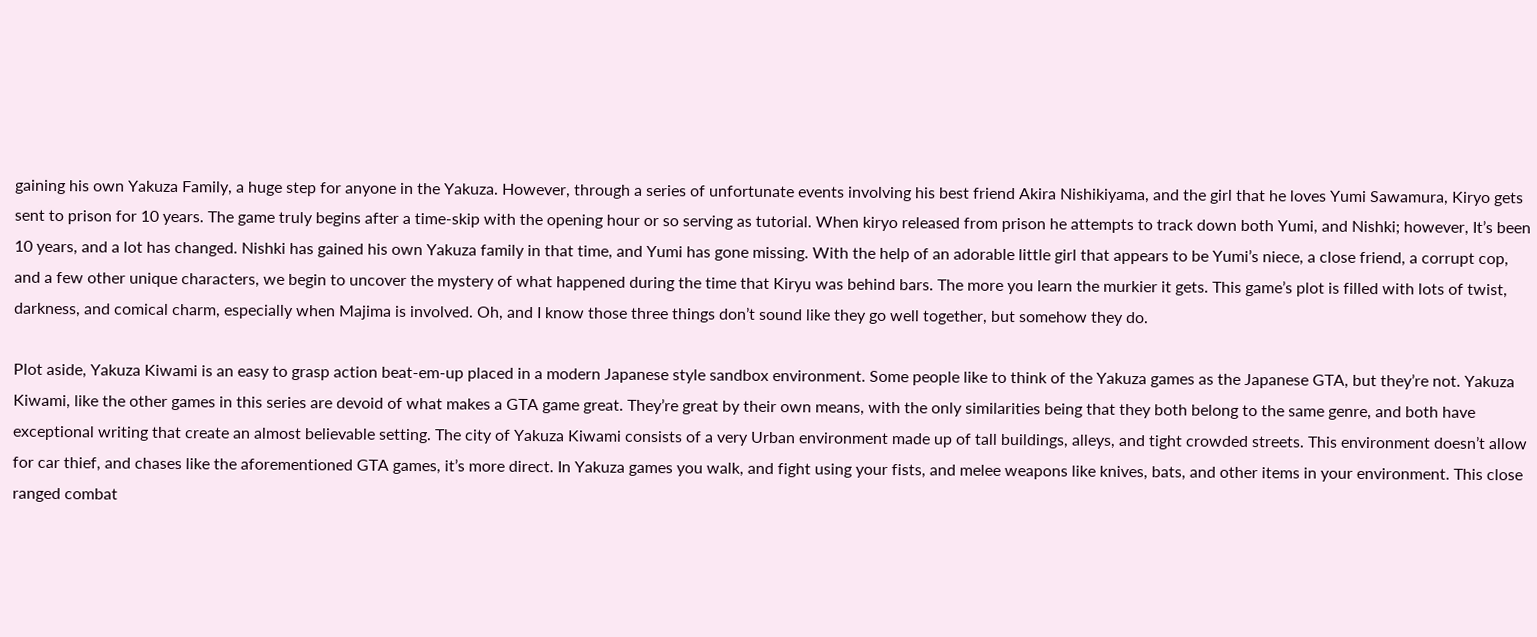gaining his own Yakuza Family, a huge step for anyone in the Yakuza. However, through a series of unfortunate events involving his best friend Akira Nishikiyama, and the girl that he loves Yumi Sawamura, Kiryo gets sent to prison for 10 years. The game truly begins after a time-skip with the opening hour or so serving as tutorial. When kiryo released from prison he attempts to track down both Yumi, and Nishki; however, It’s been 10 years, and a lot has changed. Nishki has gained his own Yakuza family in that time, and Yumi has gone missing. With the help of an adorable little girl that appears to be Yumi’s niece, a close friend, a corrupt cop, and a few other unique characters, we begin to uncover the mystery of what happened during the time that Kiryu was behind bars. The more you learn the murkier it gets. This game’s plot is filled with lots of twist, darkness, and comical charm, especially when Majima is involved. Oh, and I know those three things don’t sound like they go well together, but somehow they do.

Plot aside, Yakuza Kiwami is an easy to grasp action beat-em-up placed in a modern Japanese style sandbox environment. Some people like to think of the Yakuza games as the Japanese GTA, but they’re not. Yakuza Kiwami, like the other games in this series are devoid of what makes a GTA game great. They’re great by their own means, with the only similarities being that they both belong to the same genre, and both have exceptional writing that create an almost believable setting. The city of Yakuza Kiwami consists of a very Urban environment made up of tall buildings, alleys, and tight crowded streets. This environment doesn’t allow for car thief, and chases like the aforementioned GTA games, it’s more direct. In Yakuza games you walk, and fight using your fists, and melee weapons like knives, bats, and other items in your environment. This close ranged combat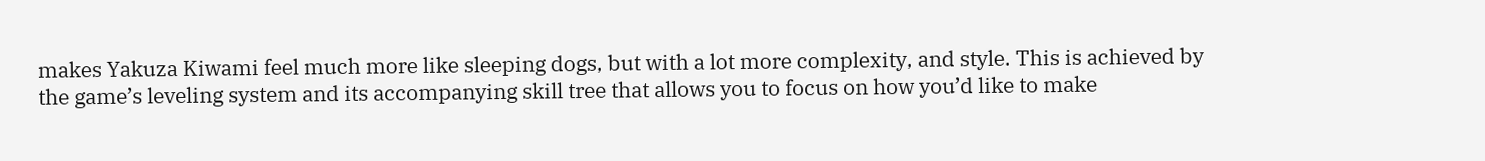makes Yakuza Kiwami feel much more like sleeping dogs, but with a lot more complexity, and style. This is achieved by the game’s leveling system and its accompanying skill tree that allows you to focus on how you’d like to make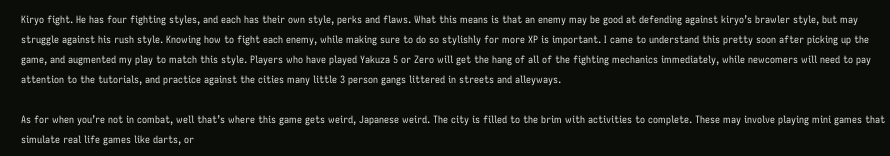Kiryo fight. He has four fighting styles, and each has their own style, perks and flaws. What this means is that an enemy may be good at defending against kiryo’s brawler style, but may struggle against his rush style. Knowing how to fight each enemy, while making sure to do so stylishly for more XP is important. I came to understand this pretty soon after picking up the game, and augmented my play to match this style. Players who have played Yakuza 5 or Zero will get the hang of all of the fighting mechanics immediately, while newcomers will need to pay attention to the tutorials, and practice against the cities many little 3 person gangs littered in streets and alleyways.

As for when you’re not in combat, well that’s where this game gets weird, Japanese weird. The city is filled to the brim with activities to complete. These may involve playing mini games that simulate real life games like darts, or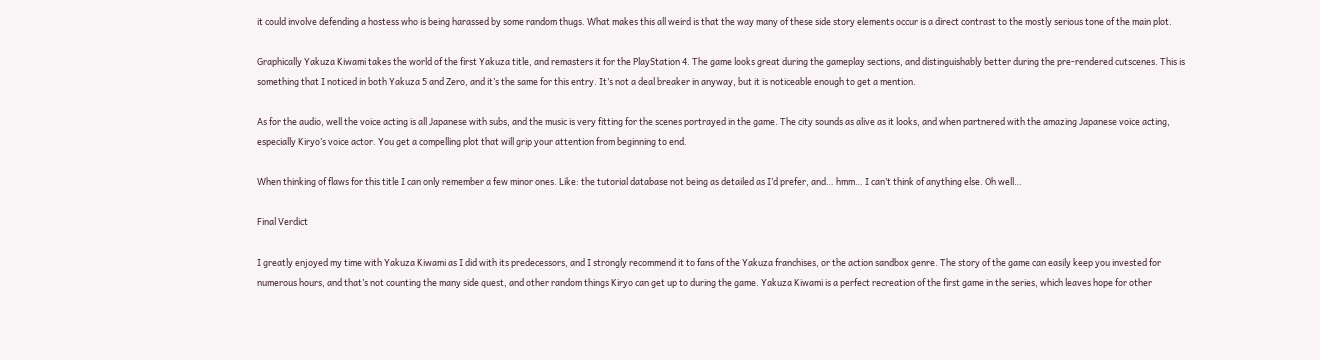it could involve defending a hostess who is being harassed by some random thugs. What makes this all weird is that the way many of these side story elements occur is a direct contrast to the mostly serious tone of the main plot.

Graphically Yakuza Kiwami takes the world of the first Yakuza title, and remasters it for the PlayStation 4. The game looks great during the gameplay sections, and distinguishably better during the pre-rendered cutscenes. This is something that I noticed in both Yakuza 5 and Zero, and it’s the same for this entry. It’s not a deal breaker in anyway, but it is noticeable enough to get a mention.

As for the audio, well the voice acting is all Japanese with subs, and the music is very fitting for the scenes portrayed in the game. The city sounds as alive as it looks, and when partnered with the amazing Japanese voice acting, especially Kiryo’s voice actor. You get a compelling plot that will grip your attention from beginning to end.

When thinking of flaws for this title I can only remember a few minor ones. Like: the tutorial database not being as detailed as I’d prefer, and… hmm… I can’t think of anything else. Oh well…

Final Verdict

I greatly enjoyed my time with Yakuza Kiwami as I did with its predecessors, and I strongly recommend it to fans of the Yakuza franchises, or the action sandbox genre. The story of the game can easily keep you invested for numerous hours, and that’s not counting the many side quest, and other random things Kiryo can get up to during the game. Yakuza Kiwami is a perfect recreation of the first game in the series, which leaves hope for other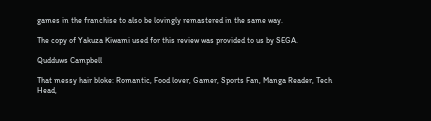games in the franchise to also be lovingly remastered in the same way.

The copy of Yakuza Kiwami used for this review was provided to us by SEGA.

Qudduws Campbell

That messy hair bloke: Romantic, Food lover, Gamer, Sports Fan, Manga Reader, Tech Head,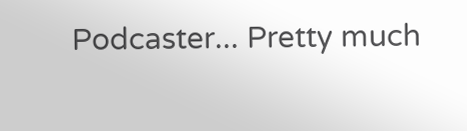Podcaster... Pretty much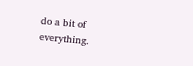do a bit of everything.